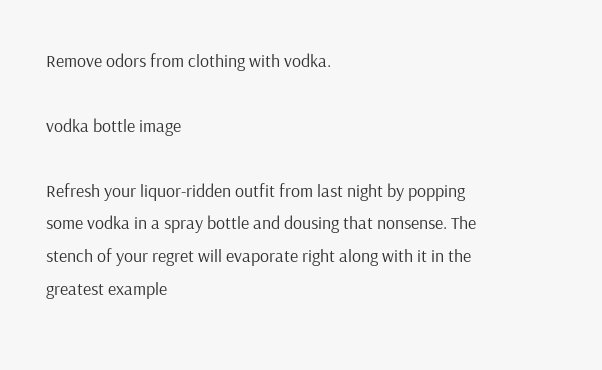Remove odors from clothing with vodka.

vodka bottle image

Refresh your liquor-ridden outfit from last night by popping some vodka in a spray bottle and dousing that nonsense. The stench of your regret will evaporate right along with it in the greatest example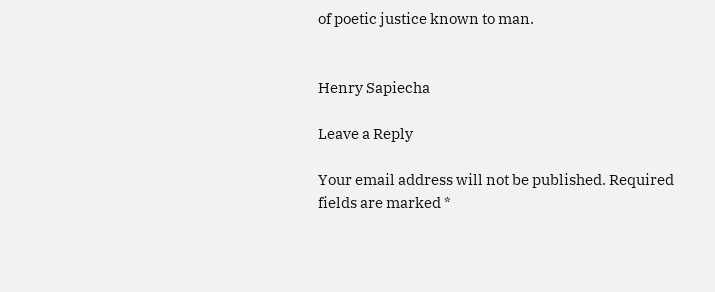of poetic justice known to man.


Henry Sapiecha

Leave a Reply

Your email address will not be published. Required fields are marked *